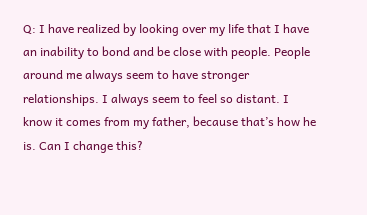Q: I have realized by looking over my life that I have an inability to bond and be close with people. People around me always seem to have stronger relationships. I always seem to feel so distant. I know it comes from my father, because that’s how he is. Can I change this?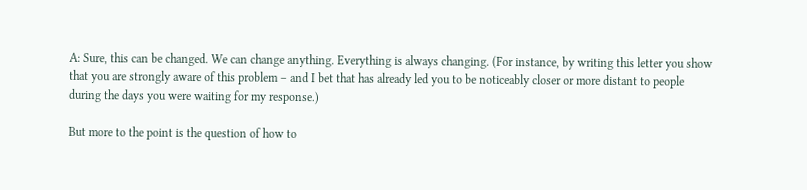A: Sure, this can be changed. We can change anything. Everything is always changing. (For instance, by writing this letter you show that you are strongly aware of this problem – and I bet that has already led you to be noticeably closer or more distant to people during the days you were waiting for my response.)

But more to the point is the question of how to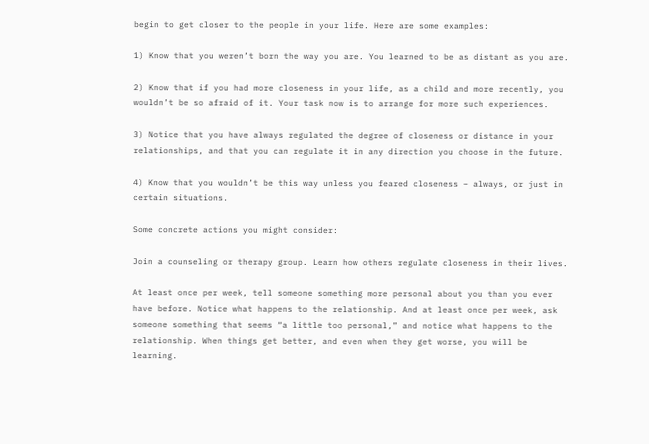begin to get closer to the people in your life. Here are some examples:

1) Know that you weren’t born the way you are. You learned to be as distant as you are.

2) Know that if you had more closeness in your life, as a child and more recently, you wouldn’t be so afraid of it. Your task now is to arrange for more such experiences.

3) Notice that you have always regulated the degree of closeness or distance in your relationships, and that you can regulate it in any direction you choose in the future.

4) Know that you wouldn’t be this way unless you feared closeness – always, or just in certain situations.

Some concrete actions you might consider:

Join a counseling or therapy group. Learn how others regulate closeness in their lives.

At least once per week, tell someone something more personal about you than you ever have before. Notice what happens to the relationship. And at least once per week, ask someone something that seems “a little too personal,” and notice what happens to the relationship. When things get better, and even when they get worse, you will be learning.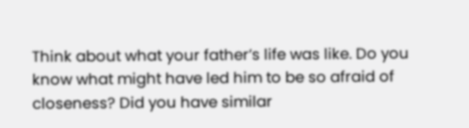Think about what your father’s life was like. Do you know what might have led him to be so afraid of closeness? Did you have similar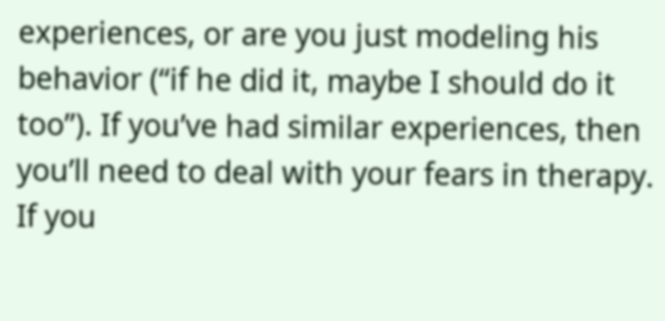experiences, or are you just modeling his behavior (“if he did it, maybe I should do it too”). If you’ve had similar experiences, then you’ll need to deal with your fears in therapy. If you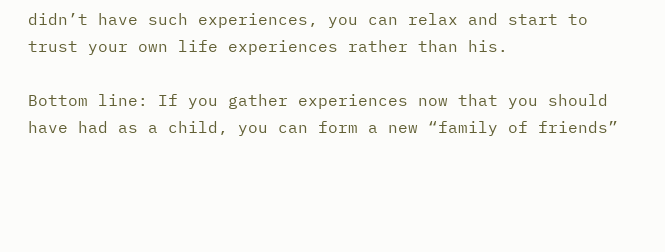didn’t have such experiences, you can relax and start to trust your own life experiences rather than his.

Bottom line: If you gather experiences now that you should have had as a child, you can form a new “family of friends”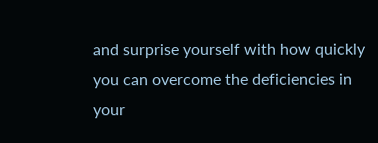and surprise yourself with how quickly you can overcome the deficiencies in your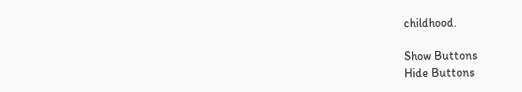childhood.

Show Buttons
Hide Buttons